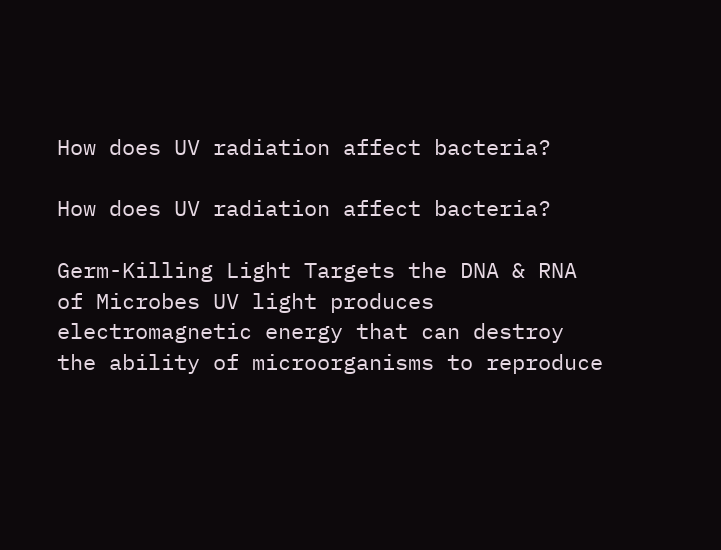How does UV radiation affect bacteria?

How does UV radiation affect bacteria?

Germ-Killing Light Targets the DNA & RNA of Microbes UV light produces electromagnetic energy that can destroy the ability of microorganisms to reproduce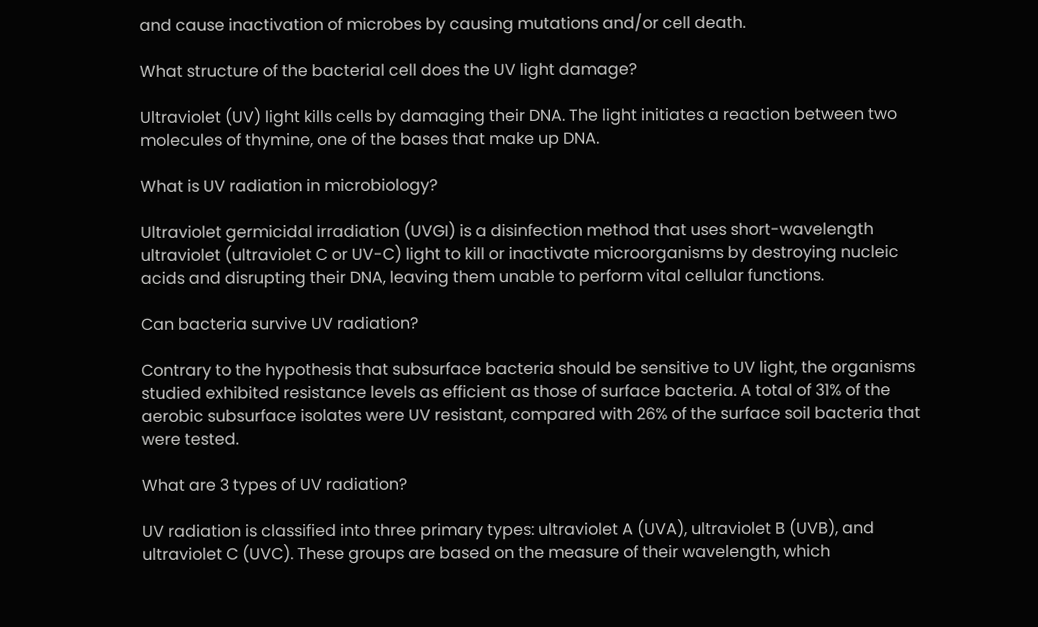and cause inactivation of microbes by causing mutations and/or cell death.

What structure of the bacterial cell does the UV light damage?

Ultraviolet (UV) light kills cells by damaging their DNA. The light initiates a reaction between two molecules of thymine, one of the bases that make up DNA.

What is UV radiation in microbiology?

Ultraviolet germicidal irradiation (UVGI) is a disinfection method that uses short-wavelength ultraviolet (ultraviolet C or UV-C) light to kill or inactivate microorganisms by destroying nucleic acids and disrupting their DNA, leaving them unable to perform vital cellular functions.

Can bacteria survive UV radiation?

Contrary to the hypothesis that subsurface bacteria should be sensitive to UV light, the organisms studied exhibited resistance levels as efficient as those of surface bacteria. A total of 31% of the aerobic subsurface isolates were UV resistant, compared with 26% of the surface soil bacteria that were tested.

What are 3 types of UV radiation?

UV radiation is classified into three primary types: ultraviolet A (UVA), ultraviolet B (UVB), and ultraviolet C (UVC). These groups are based on the measure of their wavelength, which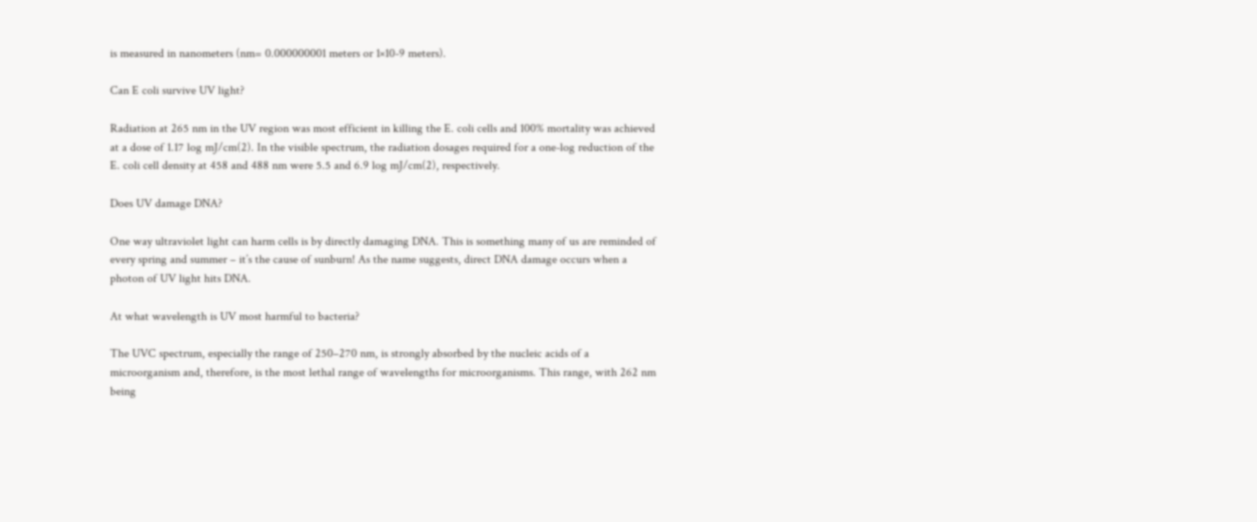is measured in nanometers (nm= 0.000000001 meters or 1×10-9 meters).

Can E coli survive UV light?

Radiation at 265 nm in the UV region was most efficient in killing the E. coli cells and 100% mortality was achieved at a dose of 1.17 log mJ/cm(2). In the visible spectrum, the radiation dosages required for a one-log reduction of the E. coli cell density at 458 and 488 nm were 5.5 and 6.9 log mJ/cm(2), respectively.

Does UV damage DNA?

One way ultraviolet light can harm cells is by directly damaging DNA. This is something many of us are reminded of every spring and summer – it’s the cause of sunburn! As the name suggests, direct DNA damage occurs when a photon of UV light hits DNA.

At what wavelength is UV most harmful to bacteria?

The UVC spectrum, especially the range of 250–270 nm, is strongly absorbed by the nucleic acids of a microorganism and, therefore, is the most lethal range of wavelengths for microorganisms. This range, with 262 nm being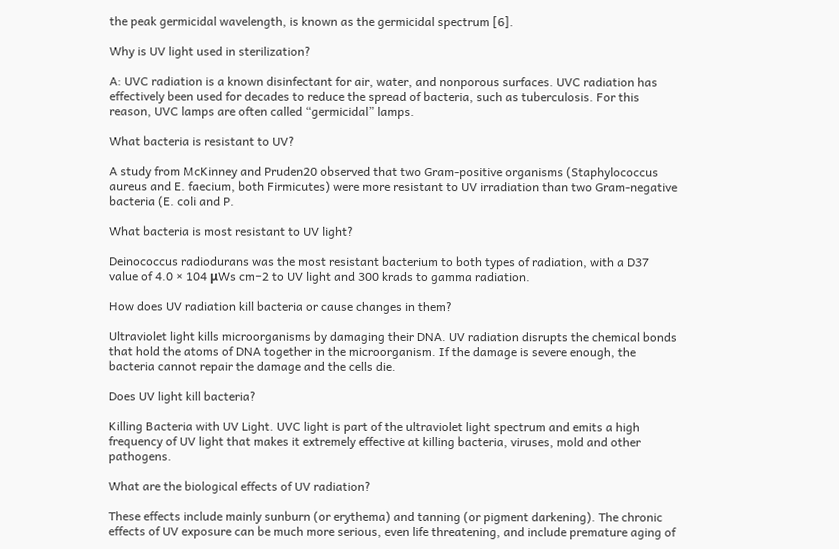the peak germicidal wavelength, is known as the germicidal spectrum [6].

Why is UV light used in sterilization?

A: UVC radiation is a known disinfectant for air, water, and nonporous surfaces. UVC radiation has effectively been used for decades to reduce the spread of bacteria, such as tuberculosis. For this reason, UVC lamps are often called “germicidal” lamps.

What bacteria is resistant to UV?

A study from McKinney and Pruden20 observed that two Gram-positive organisms (Staphylococcus aureus and E. faecium, both Firmicutes) were more resistant to UV irradiation than two Gram-negative bacteria (E. coli and P.

What bacteria is most resistant to UV light?

Deinococcus radiodurans was the most resistant bacterium to both types of radiation, with a D37 value of 4.0 × 104 μWs cm−2 to UV light and 300 krads to gamma radiation.

How does UV radiation kill bacteria or cause changes in them?

Ultraviolet light kills microorganisms by damaging their DNA. UV radiation disrupts the chemical bonds that hold the atoms of DNA together in the microorganism. If the damage is severe enough, the bacteria cannot repair the damage and the cells die.

Does UV light kill bacteria?

Killing Bacteria with UV Light. UVC light is part of the ultraviolet light spectrum and emits a high frequency of UV light that makes it extremely effective at killing bacteria, viruses, mold and other pathogens.

What are the biological effects of UV radiation?

These effects include mainly sunburn (or erythema) and tanning (or pigment darkening). The chronic effects of UV exposure can be much more serious, even life threatening, and include premature aging of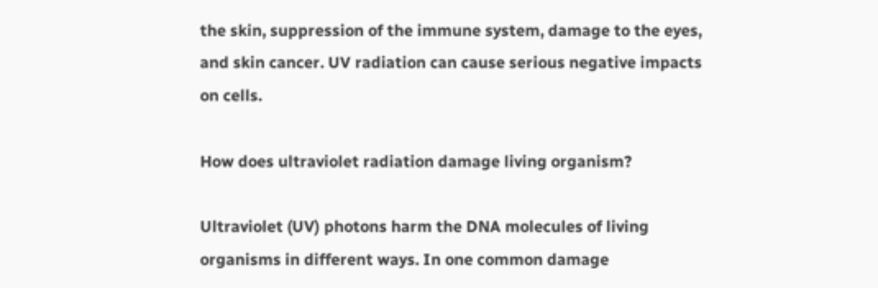the skin, suppression of the immune system, damage to the eyes, and skin cancer. UV radiation can cause serious negative impacts on cells.

How does ultraviolet radiation damage living organism?

Ultraviolet (UV) photons harm the DNA molecules of living organisms in different ways. In one common damage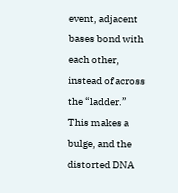event, adjacent bases bond with each other, instead of across the “ladder.” This makes a bulge, and the distorted DNA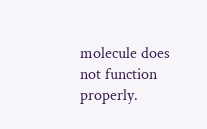molecule does not function properly.